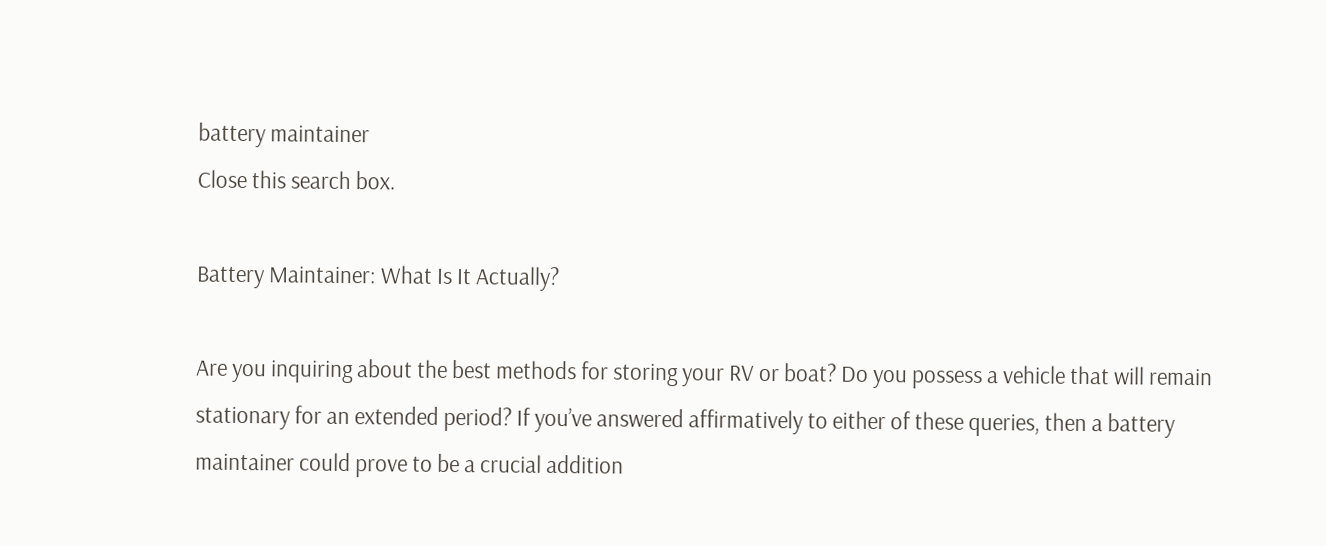battery maintainer
Close this search box.

Battery Maintainer: What Is It Actually?

Are you inquiring about the best methods for storing your RV or boat? Do you possess a vehicle that will remain stationary for an extended period? If you’ve answered affirmatively to either of these queries, then a battery maintainer could prove to be a crucial addition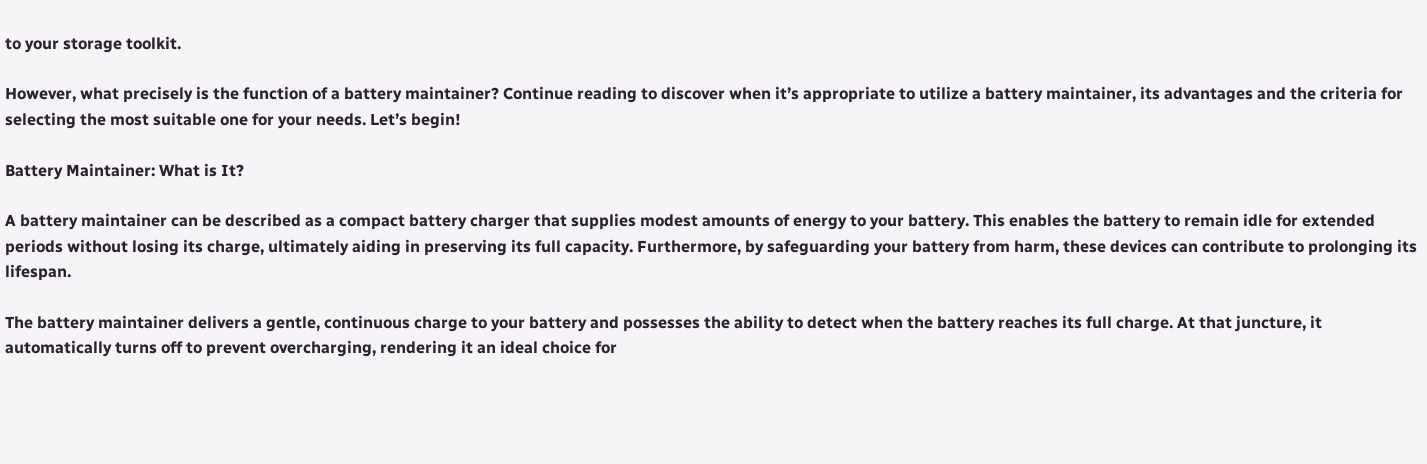to your storage toolkit.

However, what precisely is the function of a battery maintainer? Continue reading to discover when it’s appropriate to utilize a battery maintainer, its advantages and the criteria for selecting the most suitable one for your needs. Let’s begin!

Battery Maintainer: What is It?

A battery maintainer can be described as a compact battery charger that supplies modest amounts of energy to your battery. This enables the battery to remain idle for extended periods without losing its charge, ultimately aiding in preserving its full capacity. Furthermore, by safeguarding your battery from harm, these devices can contribute to prolonging its lifespan.

The battery maintainer delivers a gentle, continuous charge to your battery and possesses the ability to detect when the battery reaches its full charge. At that juncture, it automatically turns off to prevent overcharging, rendering it an ideal choice for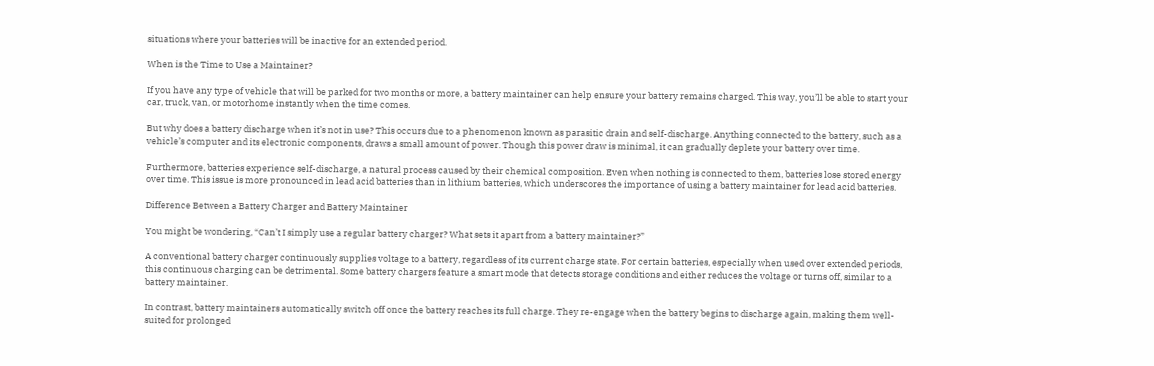situations where your batteries will be inactive for an extended period.

When is the Time to Use a Maintainer?

If you have any type of vehicle that will be parked for two months or more, a battery maintainer can help ensure your battery remains charged. This way, you’ll be able to start your car, truck, van, or motorhome instantly when the time comes.

But why does a battery discharge when it’s not in use? This occurs due to a phenomenon known as parasitic drain and self-discharge. Anything connected to the battery, such as a vehicle’s computer and its electronic components, draws a small amount of power. Though this power draw is minimal, it can gradually deplete your battery over time.

Furthermore, batteries experience self-discharge, a natural process caused by their chemical composition. Even when nothing is connected to them, batteries lose stored energy over time. This issue is more pronounced in lead acid batteries than in lithium batteries, which underscores the importance of using a battery maintainer for lead acid batteries.

Difference Between a Battery Charger and Battery Maintainer

You might be wondering, “Can’t I simply use a regular battery charger? What sets it apart from a battery maintainer?”

A conventional battery charger continuously supplies voltage to a battery, regardless of its current charge state. For certain batteries, especially when used over extended periods, this continuous charging can be detrimental. Some battery chargers feature a smart mode that detects storage conditions and either reduces the voltage or turns off, similar to a battery maintainer.

In contrast, battery maintainers automatically switch off once the battery reaches its full charge. They re-engage when the battery begins to discharge again, making them well-suited for prolonged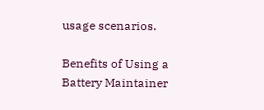usage scenarios.

Benefits of Using a Battery Maintainer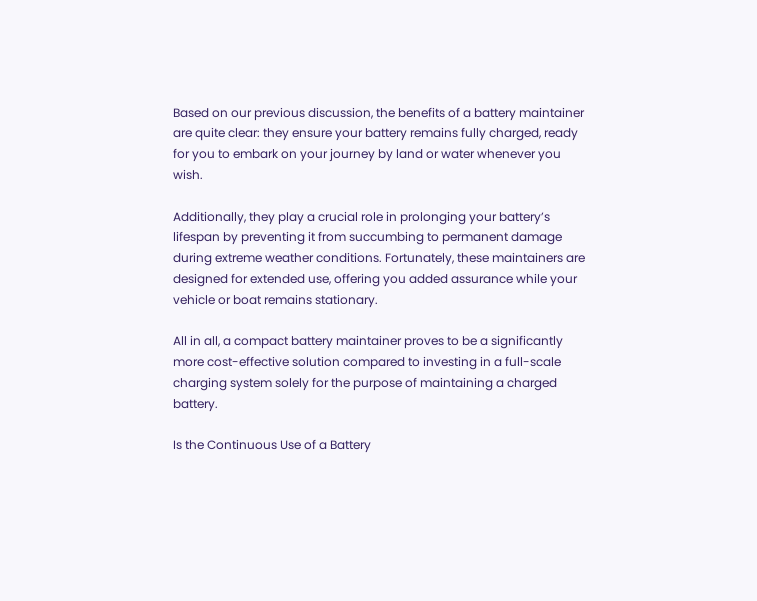Based on our previous discussion, the benefits of a battery maintainer are quite clear: they ensure your battery remains fully charged, ready for you to embark on your journey by land or water whenever you wish.

Additionally, they play a crucial role in prolonging your battery’s lifespan by preventing it from succumbing to permanent damage during extreme weather conditions. Fortunately, these maintainers are designed for extended use, offering you added assurance while your vehicle or boat remains stationary.

All in all, a compact battery maintainer proves to be a significantly more cost-effective solution compared to investing in a full-scale charging system solely for the purpose of maintaining a charged battery.

Is the Continuous Use of a Battery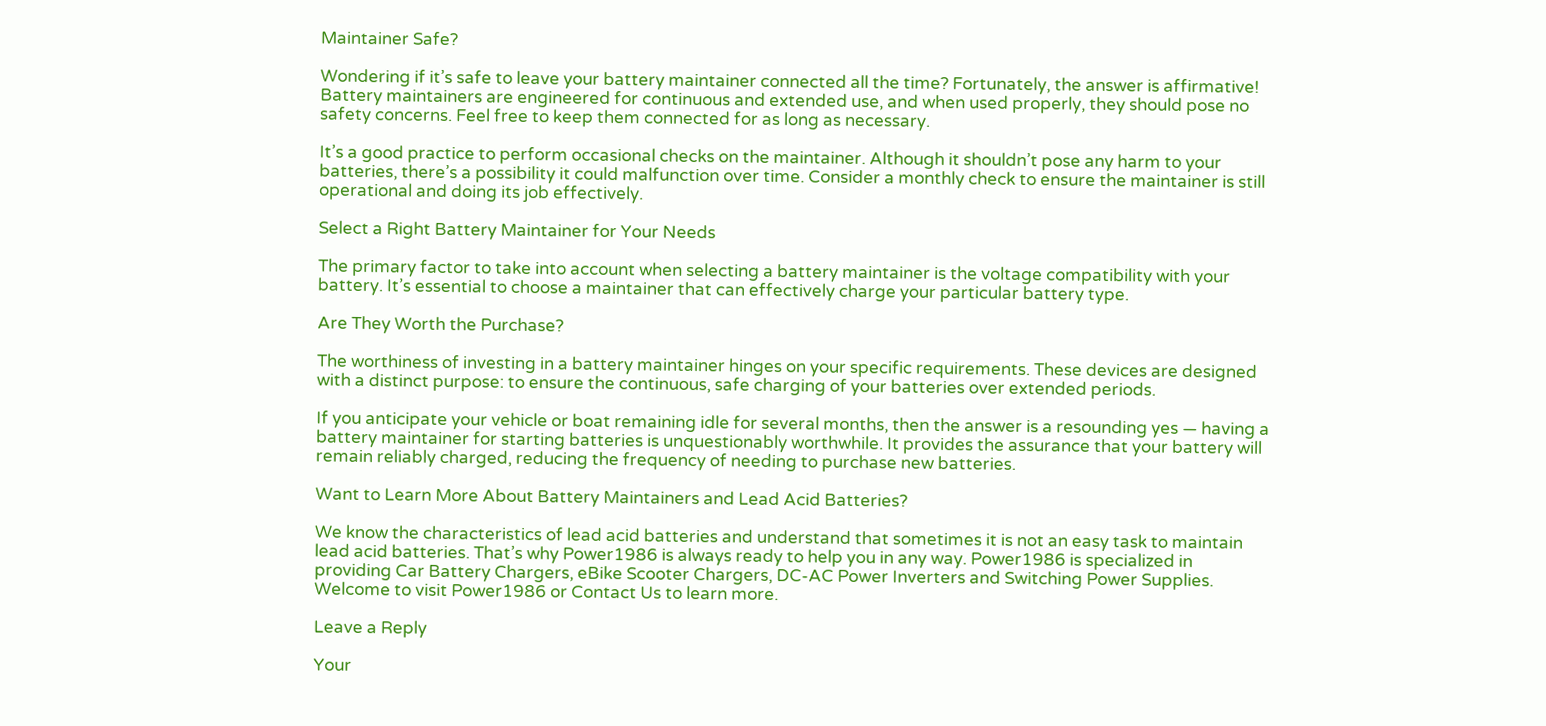Maintainer Safe?

Wondering if it’s safe to leave your battery maintainer connected all the time? Fortunately, the answer is affirmative! Battery maintainers are engineered for continuous and extended use, and when used properly, they should pose no safety concerns. Feel free to keep them connected for as long as necessary.

It’s a good practice to perform occasional checks on the maintainer. Although it shouldn’t pose any harm to your batteries, there’s a possibility it could malfunction over time. Consider a monthly check to ensure the maintainer is still operational and doing its job effectively.

Select a Right Battery Maintainer for Your Needs

The primary factor to take into account when selecting a battery maintainer is the voltage compatibility with your battery. It’s essential to choose a maintainer that can effectively charge your particular battery type.

Are They Worth the Purchase?

The worthiness of investing in a battery maintainer hinges on your specific requirements. These devices are designed with a distinct purpose: to ensure the continuous, safe charging of your batteries over extended periods.

If you anticipate your vehicle or boat remaining idle for several months, then the answer is a resounding yes — having a battery maintainer for starting batteries is unquestionably worthwhile. It provides the assurance that your battery will remain reliably charged, reducing the frequency of needing to purchase new batteries.

Want to Learn More About Battery Maintainers and Lead Acid Batteries?

We know the characteristics of lead acid batteries and understand that sometimes it is not an easy task to maintain lead acid batteries. That’s why Power1986 is always ready to help you in any way. Power1986 is specialized in providing Car Battery Chargers, eBike Scooter Chargers, DC-AC Power Inverters and Switching Power Supplies. Welcome to visit Power1986 or Contact Us to learn more.

Leave a Reply

Your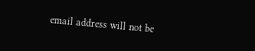email address will not be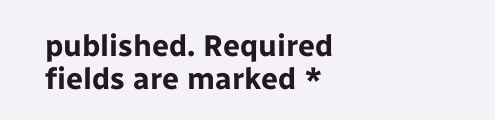published. Required fields are marked *